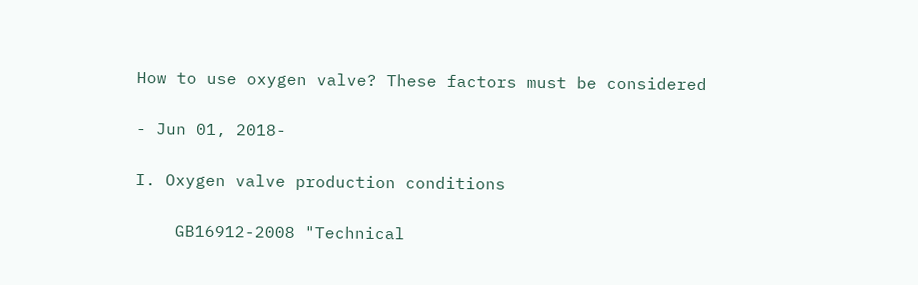How to use oxygen valve? These factors must be considered

- Jun 01, 2018-

I. Oxygen valve production conditions

    GB16912-2008 "Technical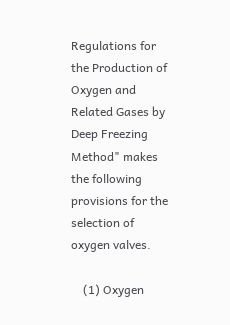Regulations for the Production of Oxygen and Related Gases by Deep Freezing Method" makes the following provisions for the selection of oxygen valves.

    (1) Oxygen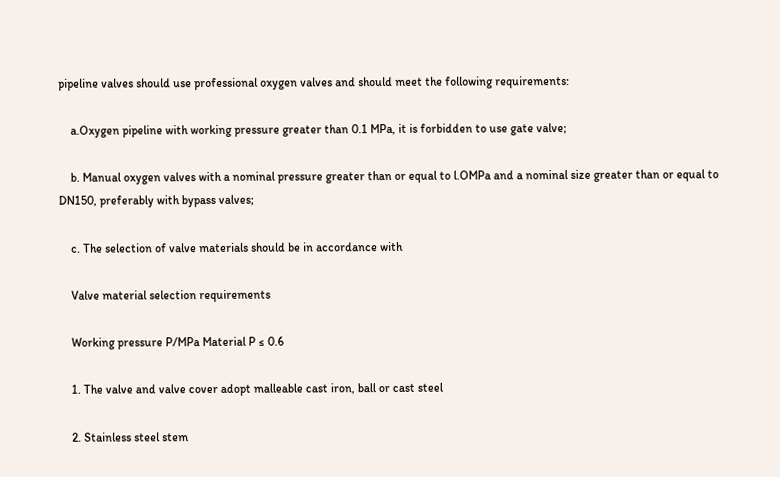pipeline valves should use professional oxygen valves and should meet the following requirements:

    a.Oxygen pipeline with working pressure greater than 0.1 MPa, it is forbidden to use gate valve;

    b. Manual oxygen valves with a nominal pressure greater than or equal to l.OMPa and a nominal size greater than or equal to DN150, preferably with bypass valves;

    c. The selection of valve materials should be in accordance with

    Valve material selection requirements

    Working pressure P/MPa Material P ≤ 0.6

    1. The valve and valve cover adopt malleable cast iron, ball or cast steel

    2. Stainless steel stem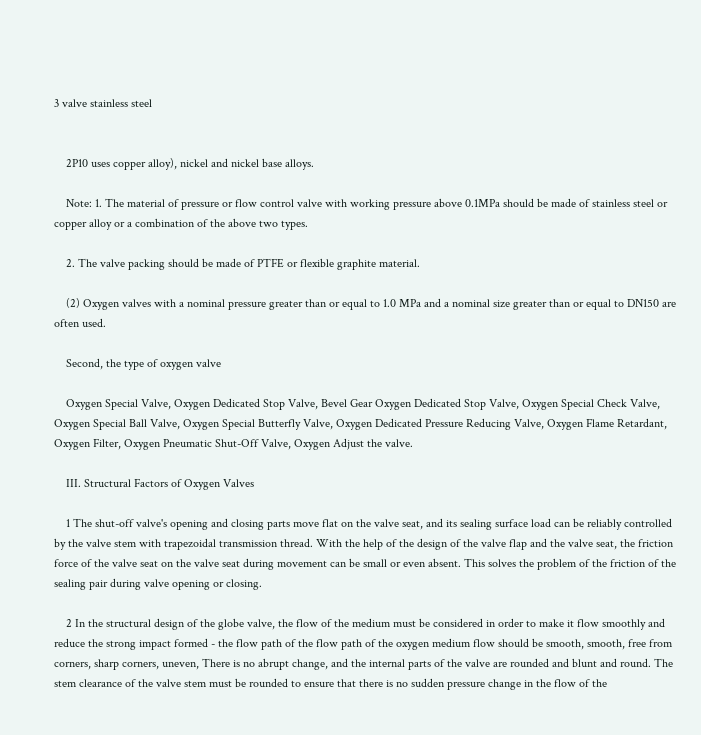3 valve stainless steel


    2P10 uses copper alloy), nickel and nickel base alloys.

    Note: 1. The material of pressure or flow control valve with working pressure above 0.1MPa should be made of stainless steel or copper alloy or a combination of the above two types.

    2. The valve packing should be made of PTFE or flexible graphite material.

    (2) Oxygen valves with a nominal pressure greater than or equal to 1.0 MPa and a nominal size greater than or equal to DN150 are often used.

    Second, the type of oxygen valve

    Oxygen Special Valve, Oxygen Dedicated Stop Valve, Bevel Gear Oxygen Dedicated Stop Valve, Oxygen Special Check Valve, Oxygen Special Ball Valve, Oxygen Special Butterfly Valve, Oxygen Dedicated Pressure Reducing Valve, Oxygen Flame Retardant, Oxygen Filter, Oxygen Pneumatic Shut-Off Valve, Oxygen Adjust the valve.

    III. Structural Factors of Oxygen Valves

    1 The shut-off valve's opening and closing parts move flat on the valve seat, and its sealing surface load can be reliably controlled by the valve stem with trapezoidal transmission thread. With the help of the design of the valve flap and the valve seat, the friction force of the valve seat on the valve seat during movement can be small or even absent. This solves the problem of the friction of the sealing pair during valve opening or closing.

    2 In the structural design of the globe valve, the flow of the medium must be considered in order to make it flow smoothly and reduce the strong impact formed - the flow path of the flow path of the oxygen medium flow should be smooth, smooth, free from corners, sharp corners, uneven, There is no abrupt change, and the internal parts of the valve are rounded and blunt and round. The stem clearance of the valve stem must be rounded to ensure that there is no sudden pressure change in the flow of the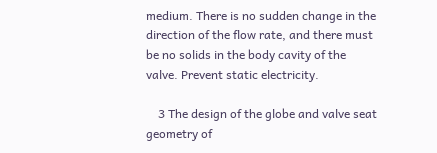medium. There is no sudden change in the direction of the flow rate, and there must be no solids in the body cavity of the valve. Prevent static electricity.

    3 The design of the globe and valve seat geometry of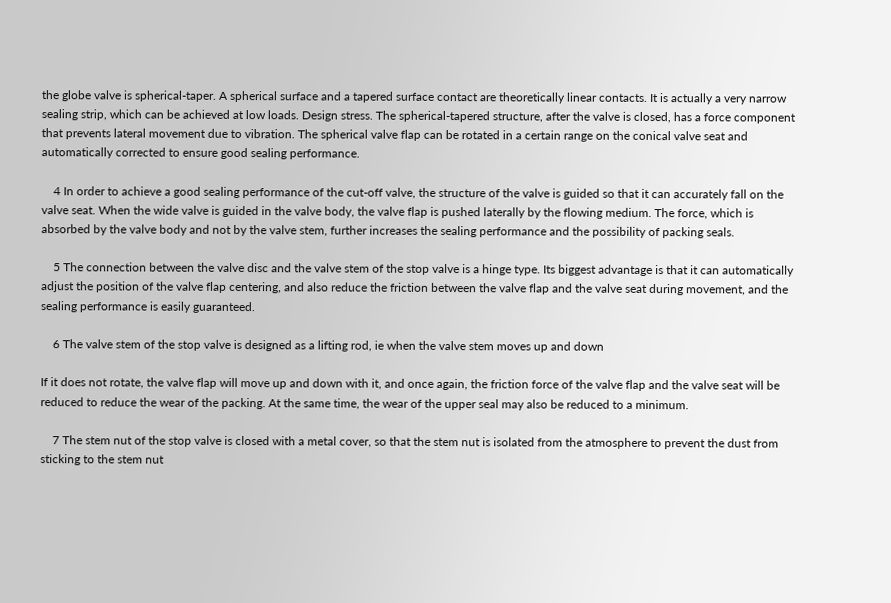the globe valve is spherical-taper. A spherical surface and a tapered surface contact are theoretically linear contacts. It is actually a very narrow sealing strip, which can be achieved at low loads. Design stress. The spherical-tapered structure, after the valve is closed, has a force component that prevents lateral movement due to vibration. The spherical valve flap can be rotated in a certain range on the conical valve seat and automatically corrected to ensure good sealing performance.

    4 In order to achieve a good sealing performance of the cut-off valve, the structure of the valve is guided so that it can accurately fall on the valve seat. When the wide valve is guided in the valve body, the valve flap is pushed laterally by the flowing medium. The force, which is absorbed by the valve body and not by the valve stem, further increases the sealing performance and the possibility of packing seals.

    5 The connection between the valve disc and the valve stem of the stop valve is a hinge type. Its biggest advantage is that it can automatically adjust the position of the valve flap centering, and also reduce the friction between the valve flap and the valve seat during movement, and the sealing performance is easily guaranteed.

    6 The valve stem of the stop valve is designed as a lifting rod, ie when the valve stem moves up and down

If it does not rotate, the valve flap will move up and down with it, and once again, the friction force of the valve flap and the valve seat will be reduced to reduce the wear of the packing. At the same time, the wear of the upper seal may also be reduced to a minimum.

    7 The stem nut of the stop valve is closed with a metal cover, so that the stem nut is isolated from the atmosphere to prevent the dust from sticking to the stem nut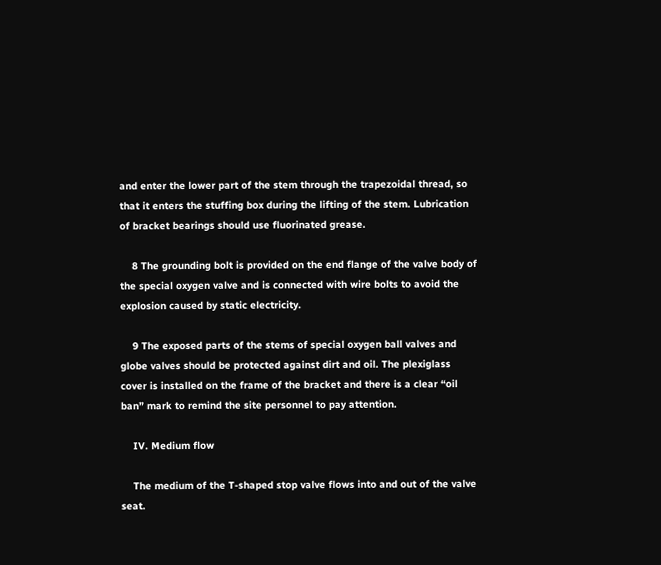and enter the lower part of the stem through the trapezoidal thread, so that it enters the stuffing box during the lifting of the stem. Lubrication of bracket bearings should use fluorinated grease.

    8 The grounding bolt is provided on the end flange of the valve body of the special oxygen valve and is connected with wire bolts to avoid the explosion caused by static electricity.

    9 The exposed parts of the stems of special oxygen ball valves and globe valves should be protected against dirt and oil. The plexiglass cover is installed on the frame of the bracket and there is a clear “oil ban” mark to remind the site personnel to pay attention.

    IV. Medium flow

    The medium of the T-shaped stop valve flows into and out of the valve seat.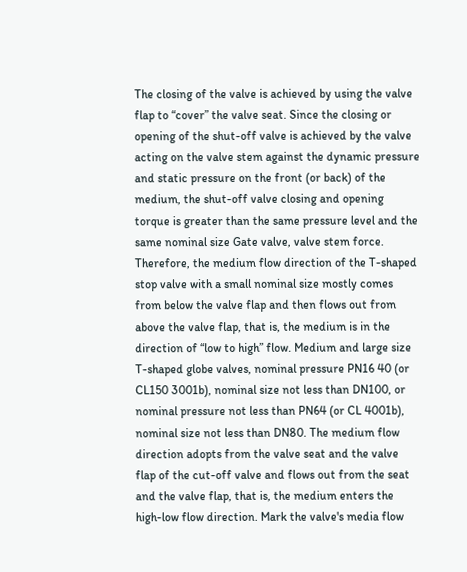The closing of the valve is achieved by using the valve flap to “cover” the valve seat. Since the closing or opening of the shut-off valve is achieved by the valve acting on the valve stem against the dynamic pressure and static pressure on the front (or back) of the medium, the shut-off valve closing and opening torque is greater than the same pressure level and the same nominal size Gate valve, valve stem force. Therefore, the medium flow direction of the T-shaped stop valve with a small nominal size mostly comes from below the valve flap and then flows out from above the valve flap, that is, the medium is in the direction of “low to high” flow. Medium and large size T-shaped globe valves, nominal pressure PN16 40 (or CL150 3001b), nominal size not less than DN100, or nominal pressure not less than PN64 (or CL 4001b), nominal size not less than DN80. The medium flow direction adopts from the valve seat and the valve flap of the cut-off valve and flows out from the seat and the valve flap, that is, the medium enters the high-low flow direction. Mark the valve's media flow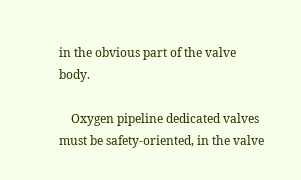in the obvious part of the valve body.

    Oxygen pipeline dedicated valves must be safety-oriented, in the valve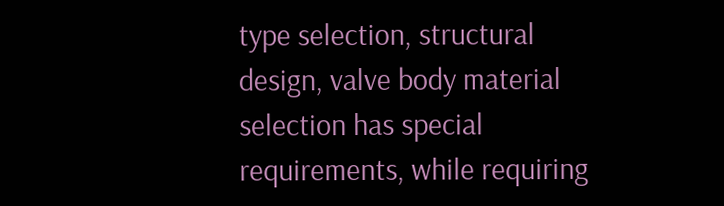type selection, structural design, valve body material selection has special requirements, while requiring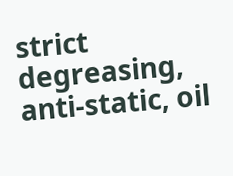strict degreasing, anti-static, oil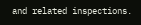and related inspections.